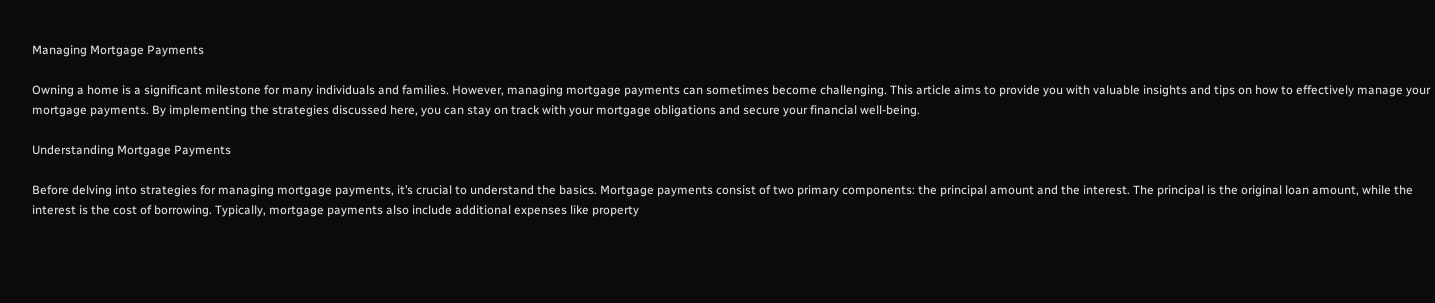Managing Mortgage Payments

Owning a home is a significant milestone for many individuals and families. However, managing mortgage payments can sometimes become challenging. This article aims to provide you with valuable insights and tips on how to effectively manage your mortgage payments. By implementing the strategies discussed here, you can stay on track with your mortgage obligations and secure your financial well-being.

Understanding Mortgage Payments

Before delving into strategies for managing mortgage payments, it’s crucial to understand the basics. Mortgage payments consist of two primary components: the principal amount and the interest. The principal is the original loan amount, while the interest is the cost of borrowing. Typically, mortgage payments also include additional expenses like property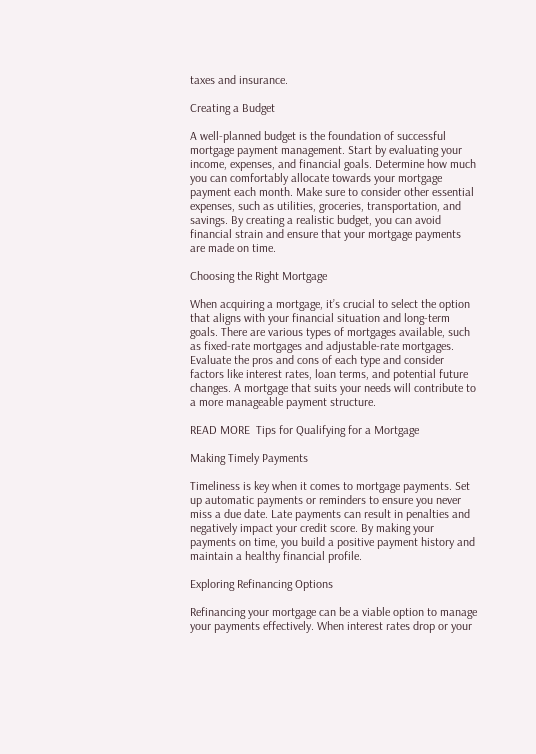taxes and insurance.

Creating a Budget

A well-planned budget is the foundation of successful mortgage payment management. Start by evaluating your income, expenses, and financial goals. Determine how much you can comfortably allocate towards your mortgage payment each month. Make sure to consider other essential expenses, such as utilities, groceries, transportation, and savings. By creating a realistic budget, you can avoid financial strain and ensure that your mortgage payments are made on time.

Choosing the Right Mortgage

When acquiring a mortgage, it’s crucial to select the option that aligns with your financial situation and long-term goals. There are various types of mortgages available, such as fixed-rate mortgages and adjustable-rate mortgages. Evaluate the pros and cons of each type and consider factors like interest rates, loan terms, and potential future changes. A mortgage that suits your needs will contribute to a more manageable payment structure.

READ MORE  Tips for Qualifying for a Mortgage

Making Timely Payments

Timeliness is key when it comes to mortgage payments. Set up automatic payments or reminders to ensure you never miss a due date. Late payments can result in penalties and negatively impact your credit score. By making your payments on time, you build a positive payment history and maintain a healthy financial profile.

Exploring Refinancing Options

Refinancing your mortgage can be a viable option to manage your payments effectively. When interest rates drop or your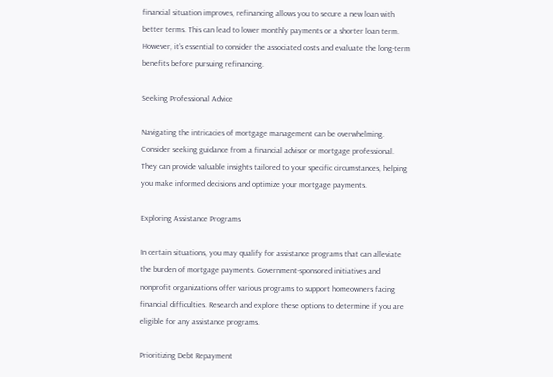financial situation improves, refinancing allows you to secure a new loan with better terms. This can lead to lower monthly payments or a shorter loan term. However, it’s essential to consider the associated costs and evaluate the long-term benefits before pursuing refinancing.

Seeking Professional Advice

Navigating the intricacies of mortgage management can be overwhelming. Consider seeking guidance from a financial advisor or mortgage professional. They can provide valuable insights tailored to your specific circumstances, helping you make informed decisions and optimize your mortgage payments.

Exploring Assistance Programs

In certain situations, you may qualify for assistance programs that can alleviate the burden of mortgage payments. Government-sponsored initiatives and nonprofit organizations offer various programs to support homeowners facing financial difficulties. Research and explore these options to determine if you are eligible for any assistance programs.

Prioritizing Debt Repayment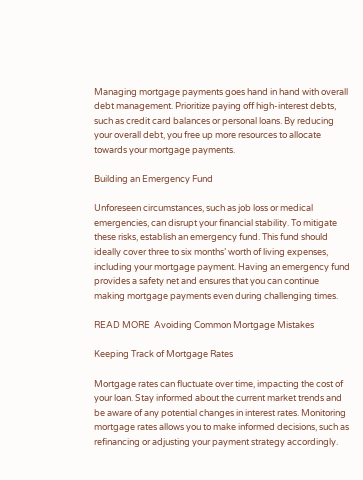Managing mortgage payments goes hand in hand with overall debt management. Prioritize paying off high-interest debts, such as credit card balances or personal loans. By reducing your overall debt, you free up more resources to allocate towards your mortgage payments.

Building an Emergency Fund

Unforeseen circumstances, such as job loss or medical emergencies, can disrupt your financial stability. To mitigate these risks, establish an emergency fund. This fund should ideally cover three to six months’ worth of living expenses, including your mortgage payment. Having an emergency fund provides a safety net and ensures that you can continue making mortgage payments even during challenging times.

READ MORE  Avoiding Common Mortgage Mistakes

Keeping Track of Mortgage Rates

Mortgage rates can fluctuate over time, impacting the cost of your loan. Stay informed about the current market trends and be aware of any potential changes in interest rates. Monitoring mortgage rates allows you to make informed decisions, such as refinancing or adjusting your payment strategy accordingly.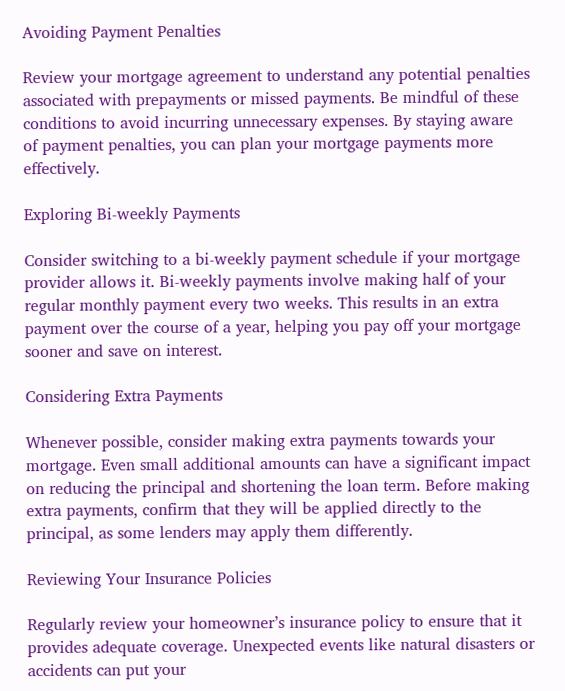Avoiding Payment Penalties

Review your mortgage agreement to understand any potential penalties associated with prepayments or missed payments. Be mindful of these conditions to avoid incurring unnecessary expenses. By staying aware of payment penalties, you can plan your mortgage payments more effectively.

Exploring Bi-weekly Payments

Consider switching to a bi-weekly payment schedule if your mortgage provider allows it. Bi-weekly payments involve making half of your regular monthly payment every two weeks. This results in an extra payment over the course of a year, helping you pay off your mortgage sooner and save on interest.

Considering Extra Payments

Whenever possible, consider making extra payments towards your mortgage. Even small additional amounts can have a significant impact on reducing the principal and shortening the loan term. Before making extra payments, confirm that they will be applied directly to the principal, as some lenders may apply them differently.

Reviewing Your Insurance Policies

Regularly review your homeowner’s insurance policy to ensure that it provides adequate coverage. Unexpected events like natural disasters or accidents can put your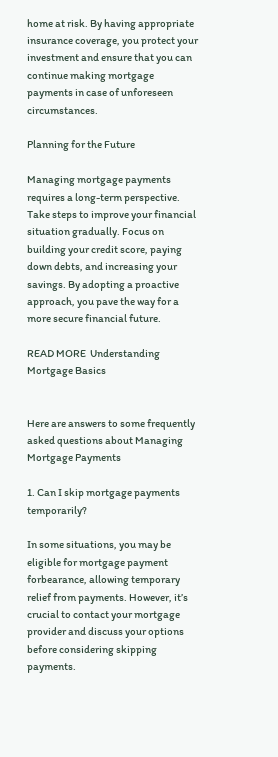home at risk. By having appropriate insurance coverage, you protect your investment and ensure that you can continue making mortgage payments in case of unforeseen circumstances.

Planning for the Future

Managing mortgage payments requires a long-term perspective. Take steps to improve your financial situation gradually. Focus on building your credit score, paying down debts, and increasing your savings. By adopting a proactive approach, you pave the way for a more secure financial future.

READ MORE  Understanding Mortgage Basics


Here are answers to some frequently asked questions about Managing Mortgage Payments

1. Can I skip mortgage payments temporarily?

In some situations, you may be eligible for mortgage payment forbearance, allowing temporary relief from payments. However, it’s crucial to contact your mortgage provider and discuss your options before considering skipping payments.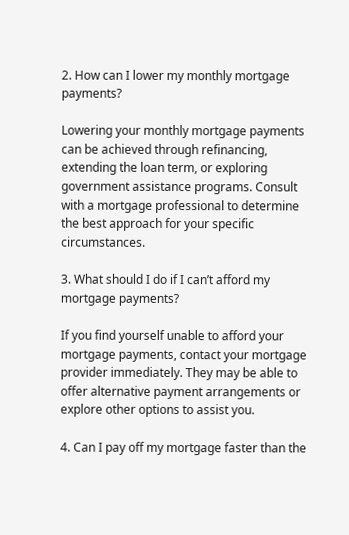2. How can I lower my monthly mortgage payments?

Lowering your monthly mortgage payments can be achieved through refinancing, extending the loan term, or exploring government assistance programs. Consult with a mortgage professional to determine the best approach for your specific circumstances.

3. What should I do if I can’t afford my mortgage payments?

If you find yourself unable to afford your mortgage payments, contact your mortgage provider immediately. They may be able to offer alternative payment arrangements or explore other options to assist you.

4. Can I pay off my mortgage faster than the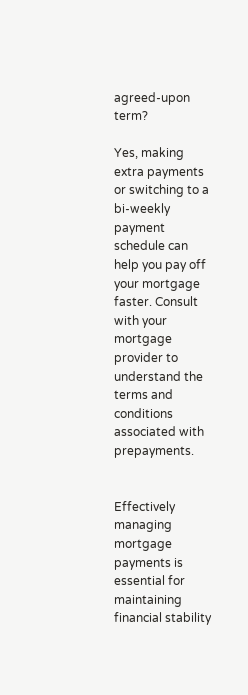agreed-upon term?

Yes, making extra payments or switching to a bi-weekly payment schedule can help you pay off your mortgage faster. Consult with your mortgage provider to understand the terms and conditions associated with prepayments.


Effectively managing mortgage payments is essential for maintaining financial stability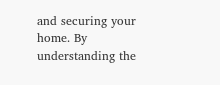and securing your home. By understanding the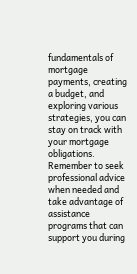fundamentals of mortgage payments, creating a budget, and exploring various strategies, you can stay on track with your mortgage obligations. Remember to seek professional advice when needed and take advantage of assistance programs that can support you during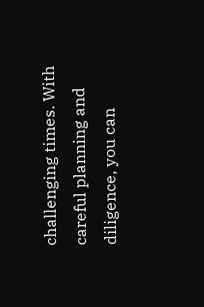challenging times. With careful planning and diligence, you can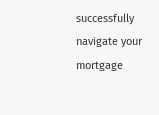successfully navigate your mortgage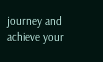journey and achieve your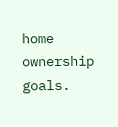home ownership goals.